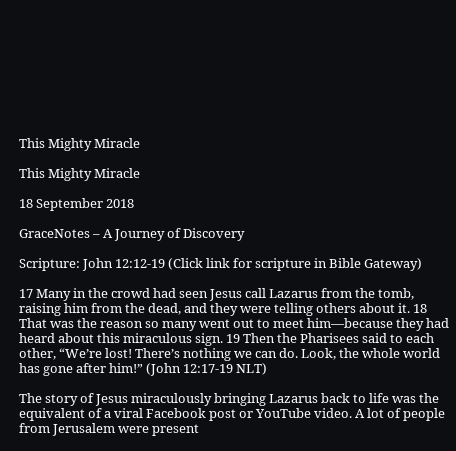This Mighty Miracle

This Mighty Miracle

18 September 2018

GraceNotes – A Journey of Discovery

Scripture: John 12:12-19 (Click link for scripture in Bible Gateway)

17 Many in the crowd had seen Jesus call Lazarus from the tomb, raising him from the dead, and they were telling others about it. 18 That was the reason so many went out to meet him—because they had heard about this miraculous sign. 19 Then the Pharisees said to each other, “We’re lost! There’s nothing we can do. Look, the whole world has gone after him!” (John 12:17-19 NLT)

The story of Jesus miraculously bringing Lazarus back to life was the equivalent of a viral Facebook post or YouTube video. A lot of people from Jerusalem were present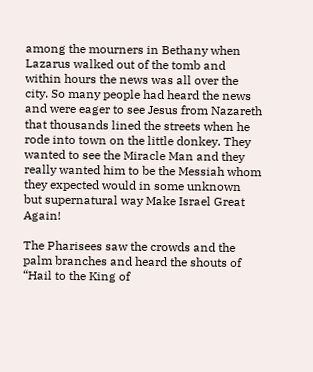among the mourners in Bethany when Lazarus walked out of the tomb and within hours the news was all over the city. So many people had heard the news and were eager to see Jesus from Nazareth that thousands lined the streets when he rode into town on the little donkey. They wanted to see the Miracle Man and they really wanted him to be the Messiah whom they expected would in some unknown but supernatural way Make Israel Great Again!

The Pharisees saw the crowds and the palm branches and heard the shouts of “Hail to the King of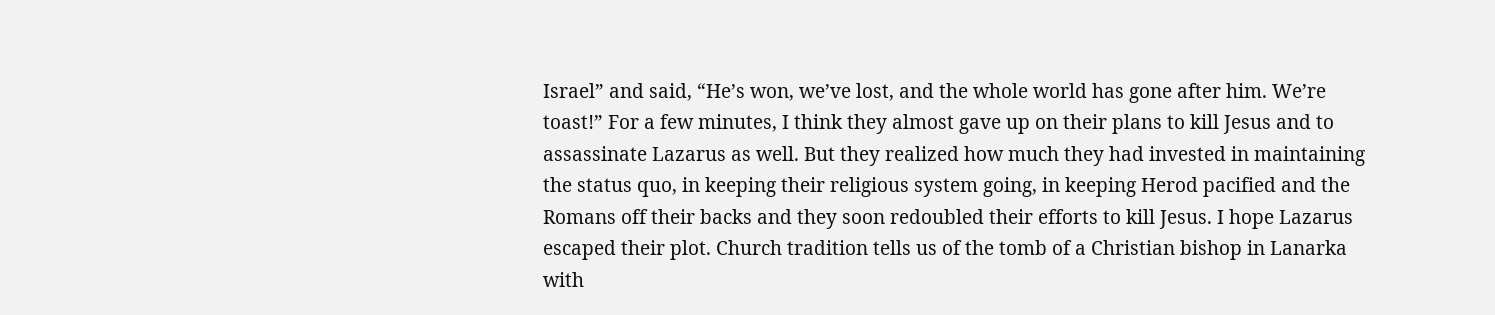Israel” and said, “He’s won, we’ve lost, and the whole world has gone after him. We’re toast!” For a few minutes, I think they almost gave up on their plans to kill Jesus and to assassinate Lazarus as well. But they realized how much they had invested in maintaining the status quo, in keeping their religious system going, in keeping Herod pacified and the Romans off their backs and they soon redoubled their efforts to kill Jesus. I hope Lazarus escaped their plot. Church tradition tells us of the tomb of a Christian bishop in Lanarka with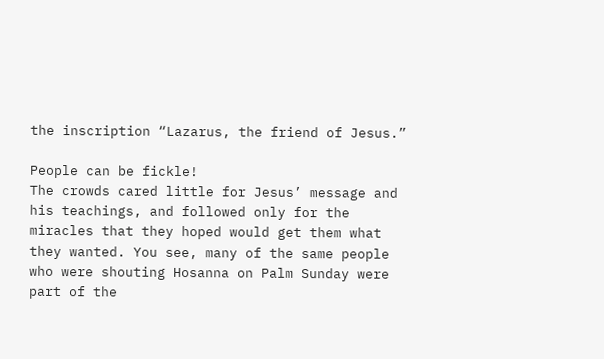the inscription “Lazarus, the friend of Jesus.”

People can be fickle!
The crowds cared little for Jesus’ message and his teachings, and followed only for the miracles that they hoped would get them what they wanted. You see, many of the same people who were shouting Hosanna on Palm Sunday were part of the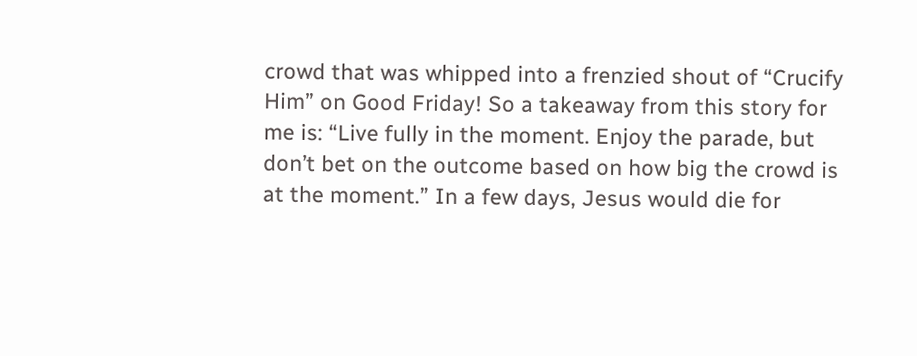crowd that was whipped into a frenzied shout of “Crucify Him” on Good Friday! So a takeaway from this story for me is: “Live fully in the moment. Enjoy the parade, but don’t bet on the outcome based on how big the crowd is at the moment.” In a few days, Jesus would die for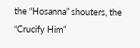the “Hosanna” shouters, the “Crucify Him”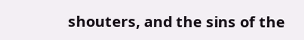shouters, and the sins of the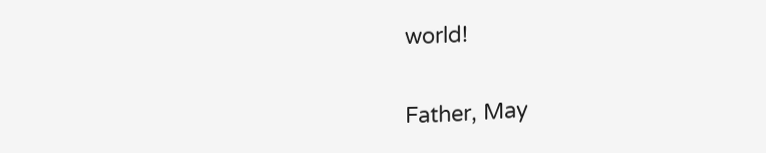world!


Father, May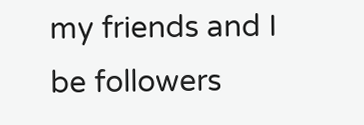my friends and I be followers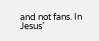and not fans. In Jesus’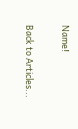Name!

Back to Articles...